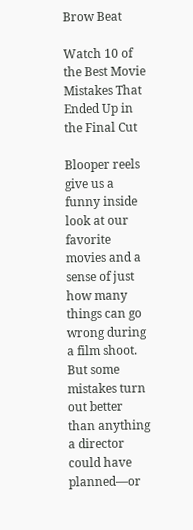Brow Beat

Watch 10 of the Best Movie Mistakes That Ended Up in the Final Cut

Blooper reels give us a funny inside look at our favorite movies and a sense of just how many things can go wrong during a film shoot. But some mistakes turn out better than anything a director could have planned—or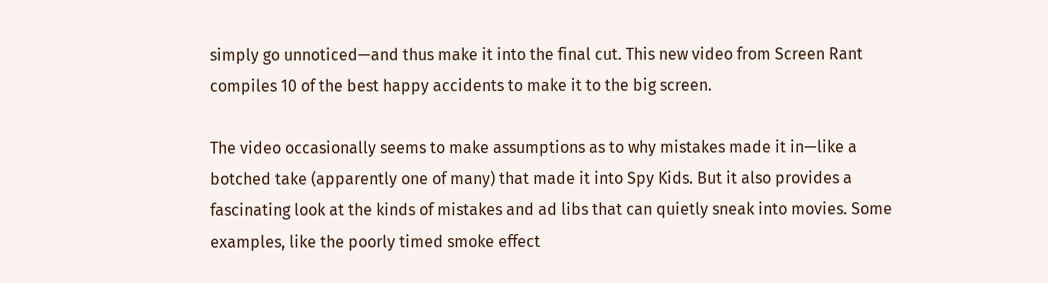simply go unnoticed—and thus make it into the final cut. This new video from Screen Rant compiles 10 of the best happy accidents to make it to the big screen.

The video occasionally seems to make assumptions as to why mistakes made it in—like a botched take (apparently one of many) that made it into Spy Kids. But it also provides a fascinating look at the kinds of mistakes and ad libs that can quietly sneak into movies. Some examples, like the poorly timed smoke effect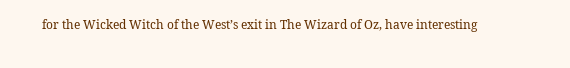for the Wicked Witch of the West’s exit in The Wizard of Oz, have interesting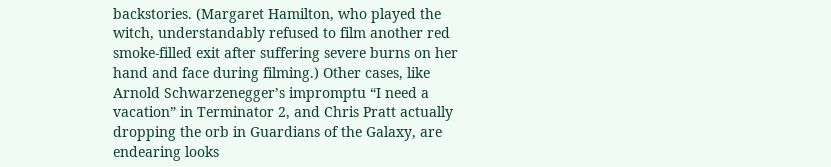backstories. (Margaret Hamilton, who played the witch, understandably refused to film another red smoke-filled exit after suffering severe burns on her hand and face during filming.) Other cases, like Arnold Schwarzenegger’s impromptu “I need a vacation” in Terminator 2, and Chris Pratt actually dropping the orb in Guardians of the Galaxy, are endearing looks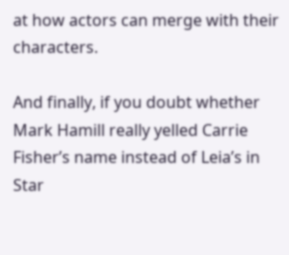at how actors can merge with their characters.

And finally, if you doubt whether Mark Hamill really yelled Carrie Fisher’s name instead of Leia’s in Star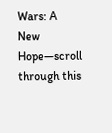Wars: A New Hope—scroll through this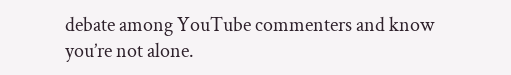debate among YouTube commenters and know you’re not alone.